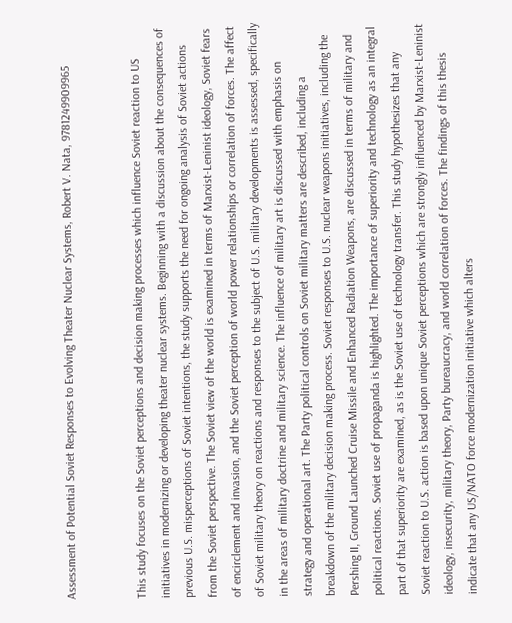Assessment of Potential Soviet Responses to Evolving Theater Nuclear Systems, Robert V. Nata, 9781249909965


This study focuses on the Soviet perceptions and decision making processes which influence Soviet reaction to US initiatives in modernizing or developing theater nuclear systems. Beginning with a discussion about the consequences of previous U.S. misperceptions of Soviet intentions, the study supports the need for ongoing analysis of Soviet actions from the Soviet perspective. The Soviet view of the world is examined in terms of Marxist-Leninist ideology, Soviet fears of encirclement and invasion, and the Soviet perception of world power relationships or correlation of forces. The affect of Soviet military theory on reactions and responses to the subject of U.S. military developments is assessed, specifically in the areas of military doctrine and military science. The influence of military art is discussed with emphasis on strategy and operational art. The Party political controls on Soviet military matters are described, including a breakdown of the military decision making process. Soviet responses to U.S. nuclear weapons initiatives, including the Pershing II, Ground Launched Cruise Missile and Enhanced Radiation Weapons, are discussed in terms of military and political reactions. Soviet use of propaganda is highlighted. The importance of superiority and technology as an integral part of that superiority are examined, as is the Soviet use of technology transfer. This study hypothesizes that any Soviet reaction to U.S. action is based upon unique Soviet perceptions which are strongly influenced by Marxist-Leninist ideology, insecurity, military theory, Party bureaucracy, and world correlation of forces. The findings of this thesis indicate that any US/NATO force modernization initiative which alters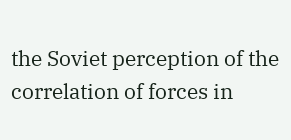the Soviet perception of the correlation of forces in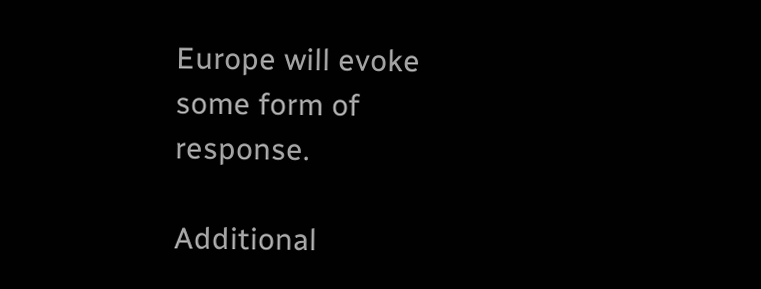Europe will evoke some form of response.

Additional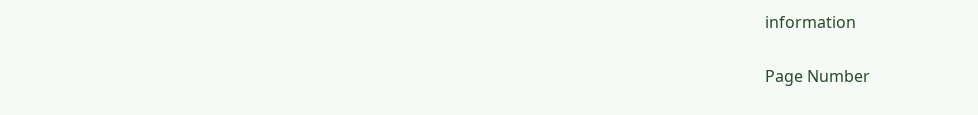information


Page Number